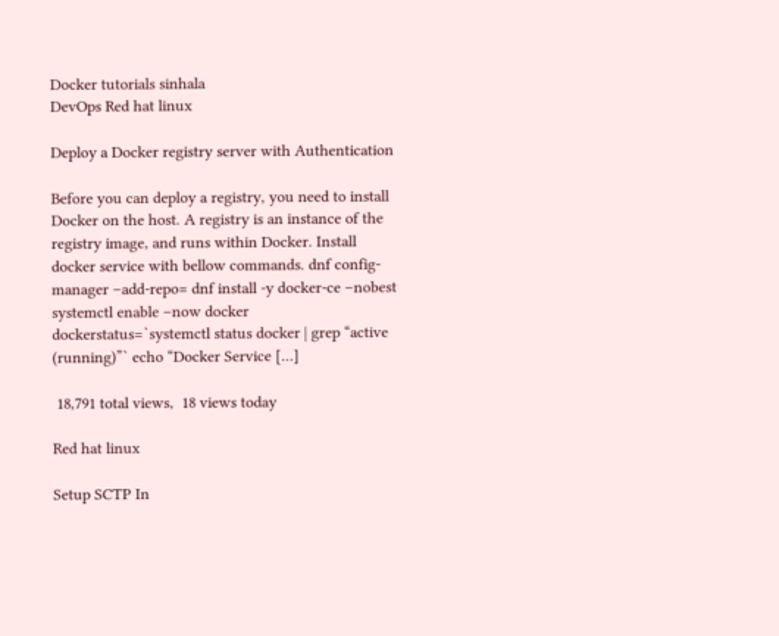Docker tutorials sinhala
DevOps Red hat linux

Deploy a Docker registry server with Authentication

Before you can deploy a registry, you need to install Docker on the host. A registry is an instance of the registry image, and runs within Docker. Install docker service with bellow commands. dnf config-manager –add-repo= dnf install -y docker-ce –nobest systemctl enable –now docker dockerstatus=`systemctl status docker | grep “active (running)”` echo “Docker Service […]

 18,791 total views,  18 views today

Red hat linux

Setup SCTP In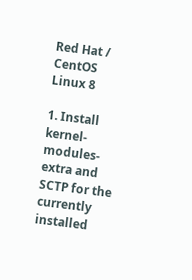Red Hat / CentOS Linux 8

1. Install kernel-modules-extra and SCTP for the currently installed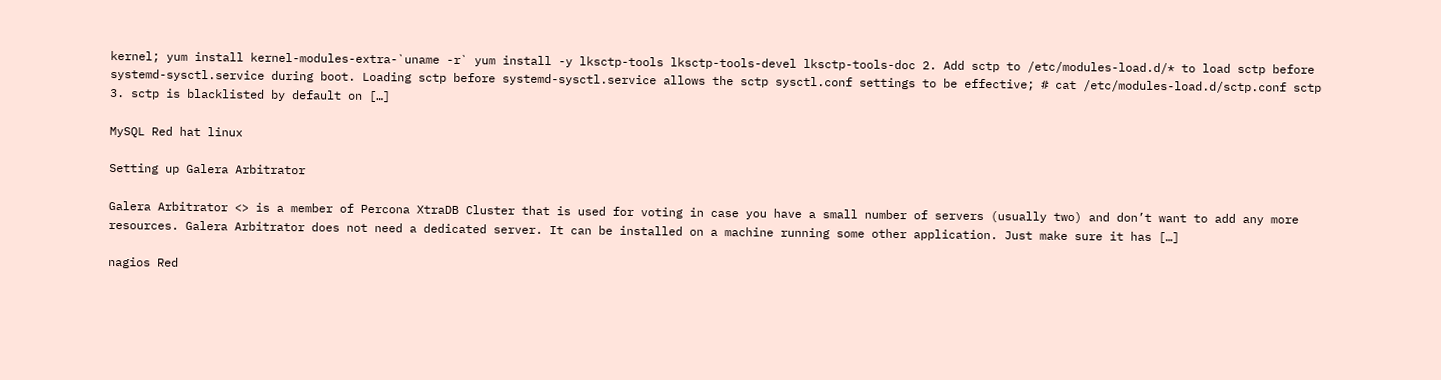kernel; yum install kernel-modules-extra-`uname -r` yum install -y lksctp-tools lksctp-tools-devel lksctp-tools-doc 2. Add sctp to /etc/modules-load.d/* to load sctp before systemd-sysctl.service during boot. Loading sctp before systemd-sysctl.service allows the sctp sysctl.conf settings to be effective; # cat /etc/modules-load.d/sctp.conf sctp 3. sctp is blacklisted by default on […]

MySQL Red hat linux

Setting up Galera Arbitrator

Galera Arbitrator <> is a member of Percona XtraDB Cluster that is used for voting in case you have a small number of servers (usually two) and don’t want to add any more resources. Galera Arbitrator does not need a dedicated server. It can be installed on a machine running some other application. Just make sure it has […]

nagios Red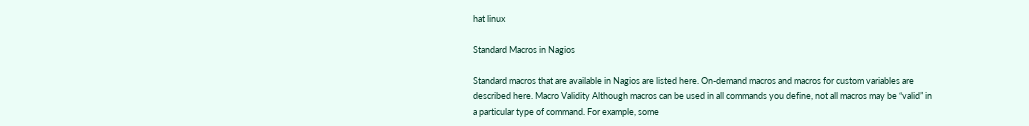hat linux

Standard Macros in Nagios

Standard macros that are available in Nagios are listed here. On-demand macros and macros for custom variables are described here. Macro Validity Although macros can be used in all commands you define, not all macros may be “valid” in a particular type of command. For example, some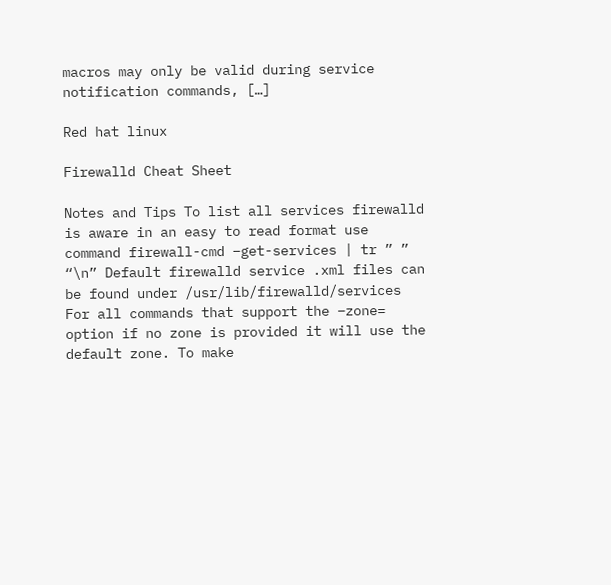macros may only be valid during service notification commands, […]

Red hat linux

Firewalld Cheat Sheet

Notes and Tips To list all services firewalld is aware in an easy to read format use command firewall-cmd –get-services | tr ” ” “\n” Default firewalld service .xml files can be found under /usr/lib/firewalld/services For all commands that support the –zone= option if no zone is provided it will use the default zone. To make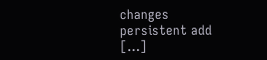changes persistent add […]